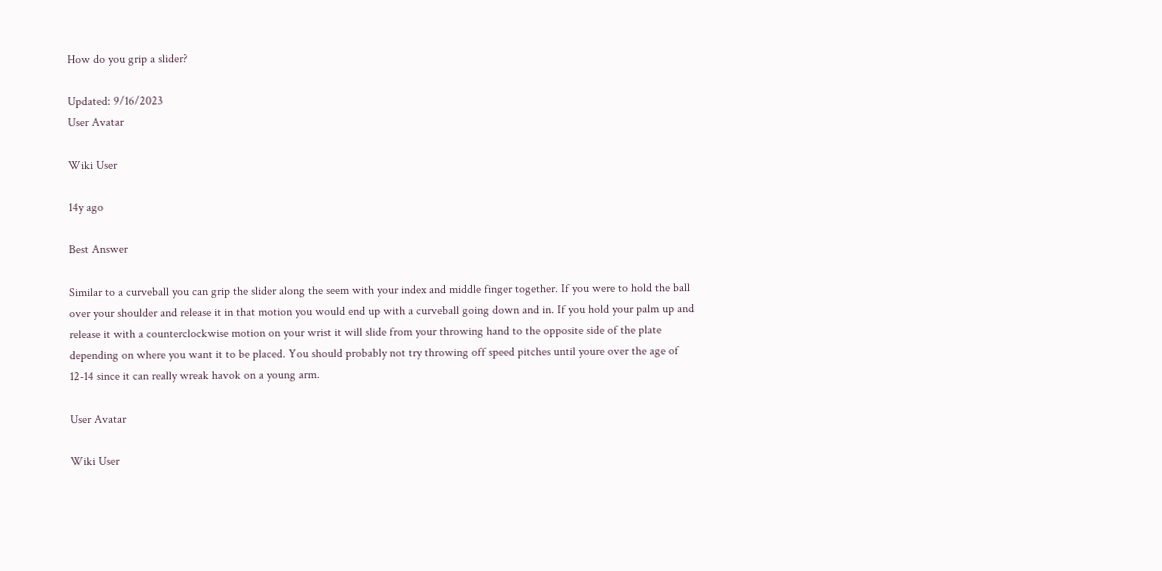How do you grip a slider?

Updated: 9/16/2023
User Avatar

Wiki User

14y ago

Best Answer

Similar to a curveball you can grip the slider along the seem with your index and middle finger together. If you were to hold the ball over your shoulder and release it in that motion you would end up with a curveball going down and in. If you hold your palm up and release it with a counterclockwise motion on your wrist it will slide from your throwing hand to the opposite side of the plate depending on where you want it to be placed. You should probably not try throwing off speed pitches until youre over the age of 12-14 since it can really wreak havok on a young arm.

User Avatar

Wiki User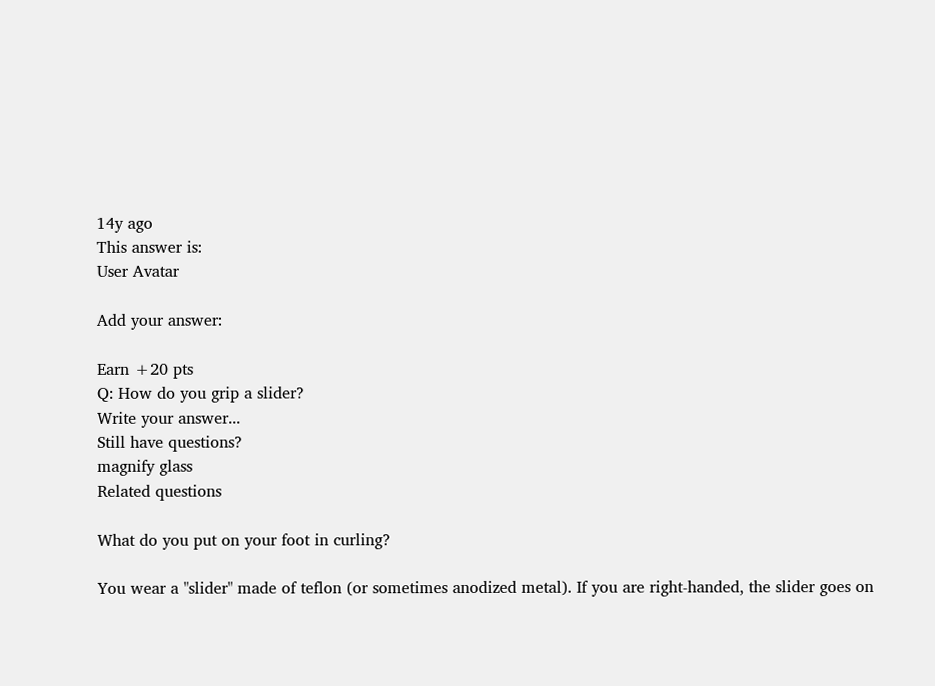14y ago
This answer is:
User Avatar

Add your answer:

Earn +20 pts
Q: How do you grip a slider?
Write your answer...
Still have questions?
magnify glass
Related questions

What do you put on your foot in curling?

You wear a "slider" made of teflon (or sometimes anodized metal). If you are right-handed, the slider goes on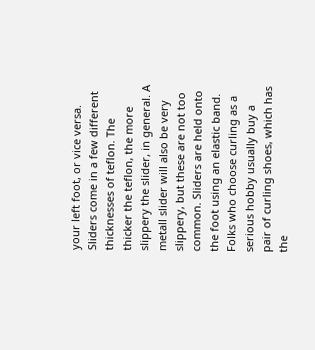your left foot, or vice versa. Sliders come in a few different thicknesses of teflon. The thicker the teflon, the more slippery the slider, in general. A metall slider will also be very slippery, but these are not too common. Sliders are held onto the foot using an elastic band. Folks who choose curling as a serious hobby usually buy a pair of curling shoes, which has the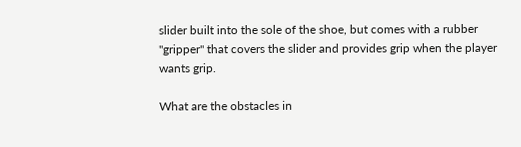slider built into the sole of the shoe, but comes with a rubber "gripper" that covers the slider and provides grip when the player wants grip.

What are the obstacles in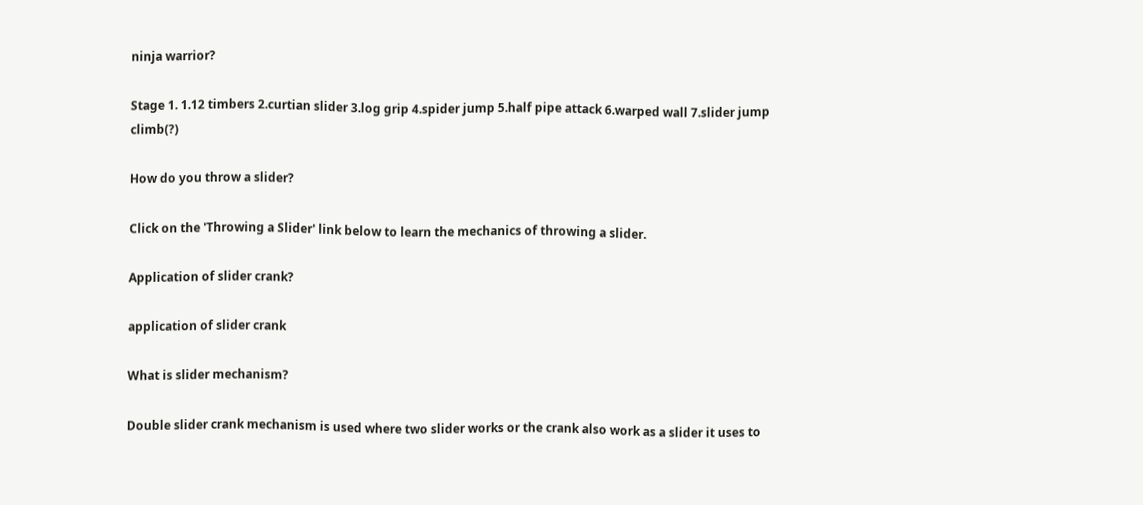ninja warrior?

Stage 1. 1.12 timbers 2.curtian slider 3.log grip 4.spider jump 5.half pipe attack 6.warped wall 7.slider jump climb(?)

How do you throw a slider?

Click on the 'Throwing a Slider' link below to learn the mechanics of throwing a slider.

Application of slider crank?

application of slider crank

What is slider mechanism?

Double slider crank mechanism is used where two slider works or the crank also work as a slider it uses to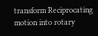transform Reciprocating motion into rotary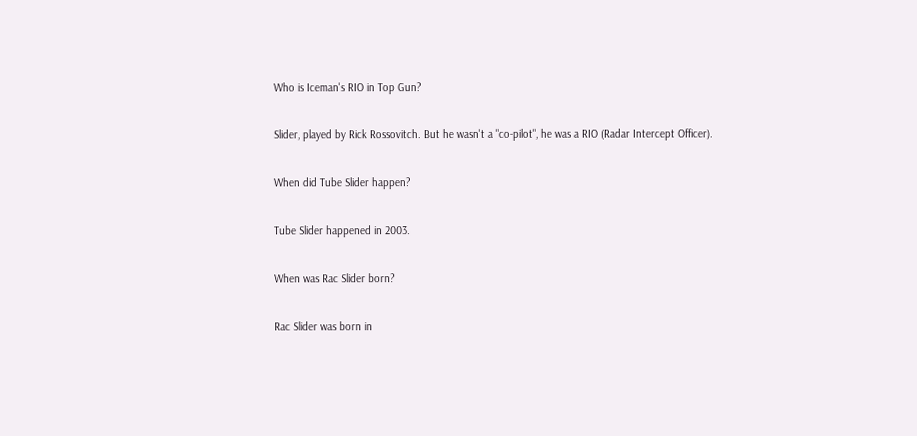Who is Iceman's RIO in Top Gun?

Slider, played by Rick Rossovitch. But he wasn't a "co-pilot", he was a RIO (Radar Intercept Officer).

When did Tube Slider happen?

Tube Slider happened in 2003.

When was Rac Slider born?

Rac Slider was born in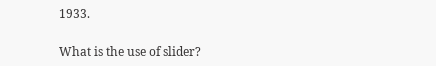1933.

What is the use of slider?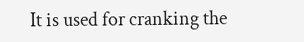It is used for cranking the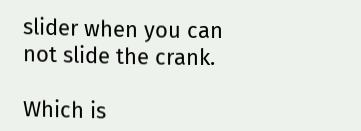slider when you can not slide the crank.

Which is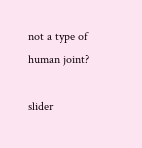not a type of human joint?

slider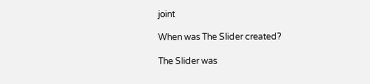joint

When was The Slider created?

The Slider was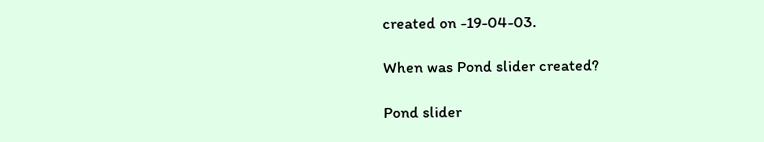created on -19-04-03.

When was Pond slider created?

Pond slider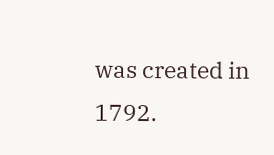was created in 1792.